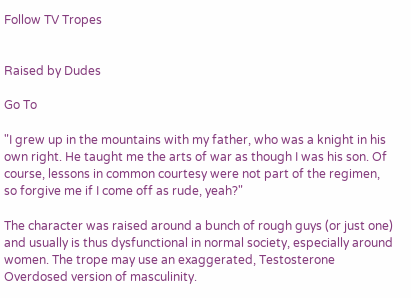Follow TV Tropes


Raised by Dudes

Go To

"I grew up in the mountains with my father, who was a knight in his own right. He taught me the arts of war as though I was his son. Of course, lessons in common courtesy were not part of the regimen, so forgive me if I come off as rude, yeah?"

The character was raised around a bunch of rough guys (or just one) and usually is thus dysfunctional in normal society, especially around women. The trope may use an exaggerated, Testosterone Overdosed version of masculinity.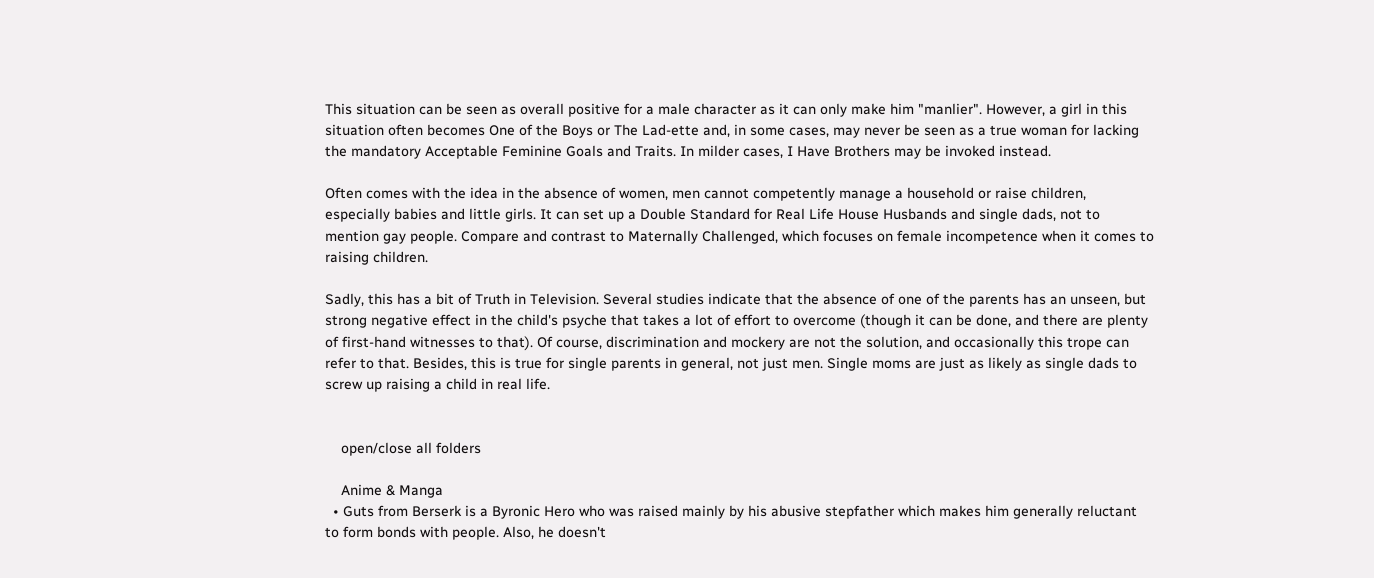This situation can be seen as overall positive for a male character as it can only make him "manlier". However, a girl in this situation often becomes One of the Boys or The Lad-ette and, in some cases, may never be seen as a true woman for lacking the mandatory Acceptable Feminine Goals and Traits. In milder cases, I Have Brothers may be invoked instead.

Often comes with the idea in the absence of women, men cannot competently manage a household or raise children, especially babies and little girls. It can set up a Double Standard for Real Life House Husbands and single dads, not to mention gay people. Compare and contrast to Maternally Challenged, which focuses on female incompetence when it comes to raising children.

Sadly, this has a bit of Truth in Television. Several studies indicate that the absence of one of the parents has an unseen, but strong negative effect in the child's psyche that takes a lot of effort to overcome (though it can be done, and there are plenty of first-hand witnesses to that). Of course, discrimination and mockery are not the solution, and occasionally this trope can refer to that. Besides, this is true for single parents in general, not just men. Single moms are just as likely as single dads to screw up raising a child in real life.


    open/close all folders

    Anime & Manga
  • Guts from Berserk is a Byronic Hero who was raised mainly by his abusive stepfather which makes him generally reluctant to form bonds with people. Also, he doesn't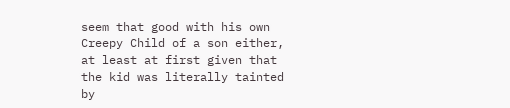seem that good with his own Creepy Child of a son either, at least at first given that the kid was literally tainted by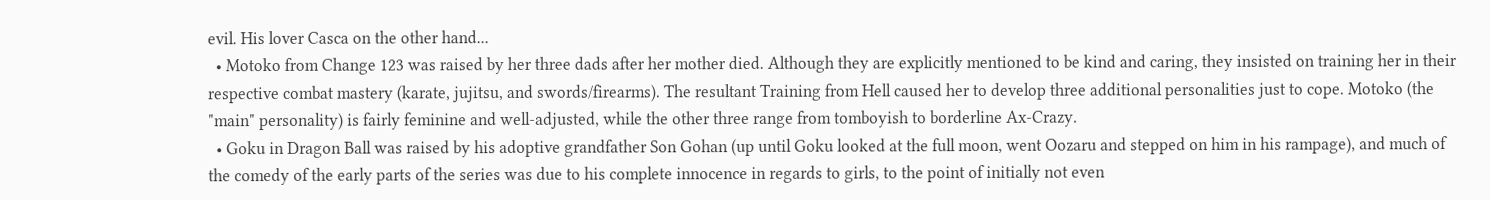evil. His lover Casca on the other hand...
  • Motoko from Change 123 was raised by her three dads after her mother died. Although they are explicitly mentioned to be kind and caring, they insisted on training her in their respective combat mastery (karate, jujitsu, and swords/firearms). The resultant Training from Hell caused her to develop three additional personalities just to cope. Motoko (the "main" personality) is fairly feminine and well-adjusted, while the other three range from tomboyish to borderline Ax-Crazy.
  • Goku in Dragon Ball was raised by his adoptive grandfather Son Gohan (up until Goku looked at the full moon, went Oozaru and stepped on him in his rampage), and much of the comedy of the early parts of the series was due to his complete innocence in regards to girls, to the point of initially not even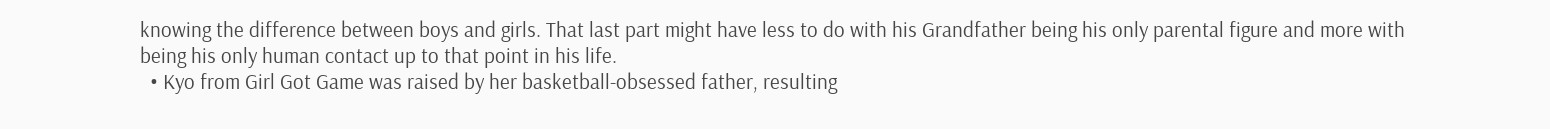knowing the difference between boys and girls. That last part might have less to do with his Grandfather being his only parental figure and more with being his only human contact up to that point in his life.
  • Kyo from Girl Got Game was raised by her basketball-obsessed father, resulting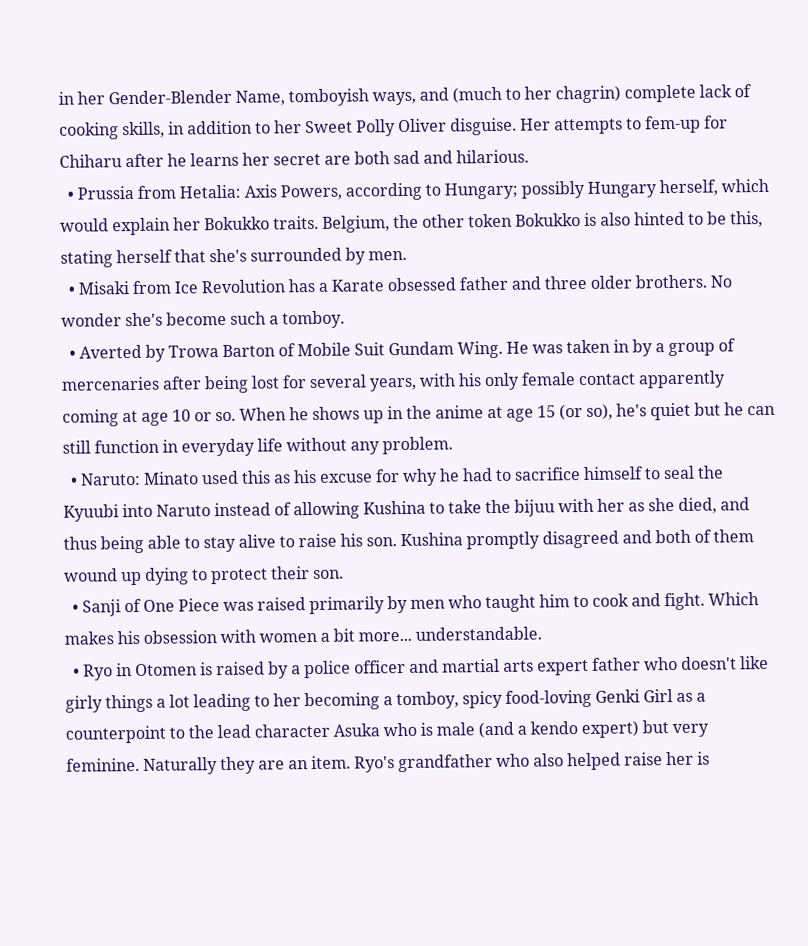in her Gender-Blender Name, tomboyish ways, and (much to her chagrin) complete lack of cooking skills, in addition to her Sweet Polly Oliver disguise. Her attempts to fem-up for Chiharu after he learns her secret are both sad and hilarious.
  • Prussia from Hetalia: Axis Powers, according to Hungary; possibly Hungary herself, which would explain her Bokukko traits. Belgium, the other token Bokukko is also hinted to be this, stating herself that she's surrounded by men.
  • Misaki from Ice Revolution has a Karate obsessed father and three older brothers. No wonder she's become such a tomboy.
  • Averted by Trowa Barton of Mobile Suit Gundam Wing. He was taken in by a group of mercenaries after being lost for several years, with his only female contact apparently coming at age 10 or so. When he shows up in the anime at age 15 (or so), he's quiet but he can still function in everyday life without any problem.
  • Naruto: Minato used this as his excuse for why he had to sacrifice himself to seal the Kyuubi into Naruto instead of allowing Kushina to take the bijuu with her as she died, and thus being able to stay alive to raise his son. Kushina promptly disagreed and both of them wound up dying to protect their son.
  • Sanji of One Piece was raised primarily by men who taught him to cook and fight. Which makes his obsession with women a bit more... understandable.
  • Ryo in Otomen is raised by a police officer and martial arts expert father who doesn't like girly things a lot leading to her becoming a tomboy, spicy food-loving Genki Girl as a counterpoint to the lead character Asuka who is male (and a kendo expert) but very feminine. Naturally they are an item. Ryo's grandfather who also helped raise her is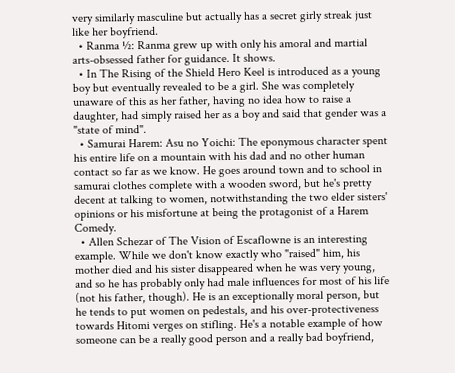very similarly masculine but actually has a secret girly streak just like her boyfriend.
  • Ranma ½: Ranma grew up with only his amoral and martial arts-obsessed father for guidance. It shows.
  • In The Rising of the Shield Hero Keel is introduced as a young boy but eventually revealed to be a girl. She was completely unaware of this as her father, having no idea how to raise a daughter, had simply raised her as a boy and said that gender was a "state of mind".
  • Samurai Harem: Asu no Yoichi: The eponymous character spent his entire life on a mountain with his dad and no other human contact so far as we know. He goes around town and to school in samurai clothes complete with a wooden sword, but he's pretty decent at talking to women, notwithstanding the two elder sisters' opinions or his misfortune at being the protagonist of a Harem Comedy.
  • Allen Schezar of The Vision of Escaflowne is an interesting example. While we don't know exactly who "raised" him, his mother died and his sister disappeared when he was very young, and so he has probably only had male influences for most of his life (not his father, though). He is an exceptionally moral person, but he tends to put women on pedestals, and his over-protectiveness towards Hitomi verges on stifling. He's a notable example of how someone can be a really good person and a really bad boyfriend,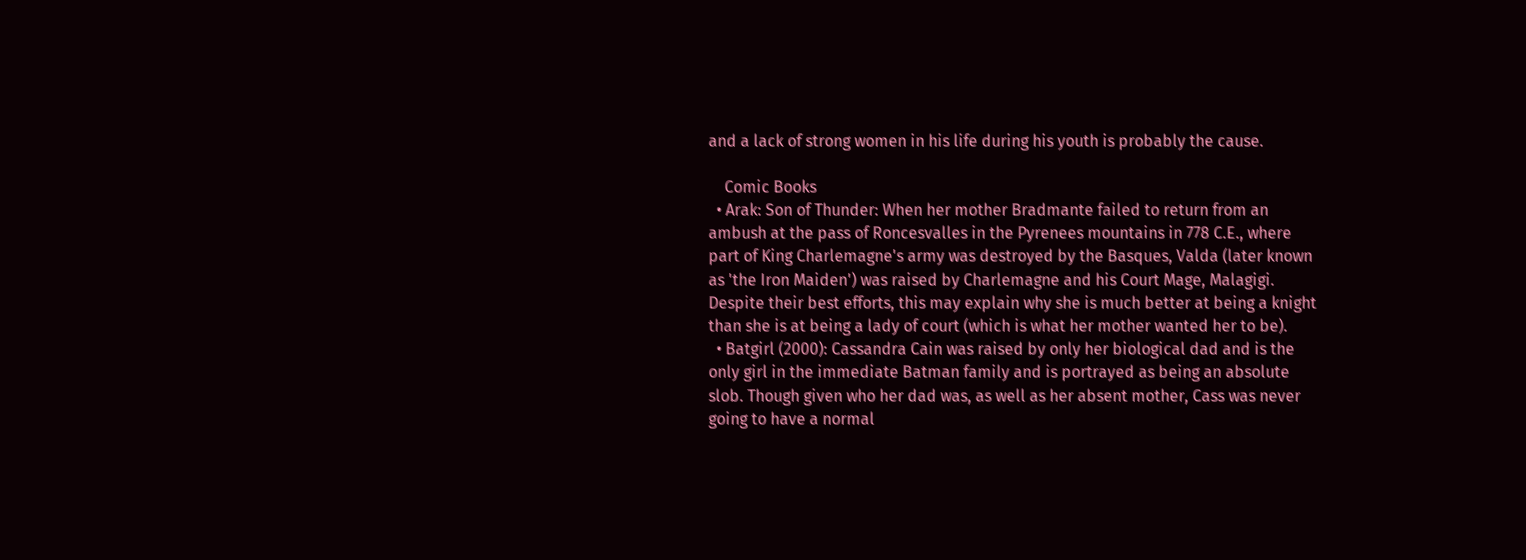and a lack of strong women in his life during his youth is probably the cause.

    Comic Books
  • Arak: Son of Thunder: When her mother Bradmante failed to return from an ambush at the pass of Roncesvalles in the Pyrenees mountains in 778 C.E., where part of King Charlemagne's army was destroyed by the Basques, Valda (later known as 'the Iron Maiden') was raised by Charlemagne and his Court Mage, Malagigi. Despite their best efforts, this may explain why she is much better at being a knight than she is at being a lady of court (which is what her mother wanted her to be).
  • Batgirl (2000): Cassandra Cain was raised by only her biological dad and is the only girl in the immediate Batman family and is portrayed as being an absolute slob. Though given who her dad was, as well as her absent mother, Cass was never going to have a normal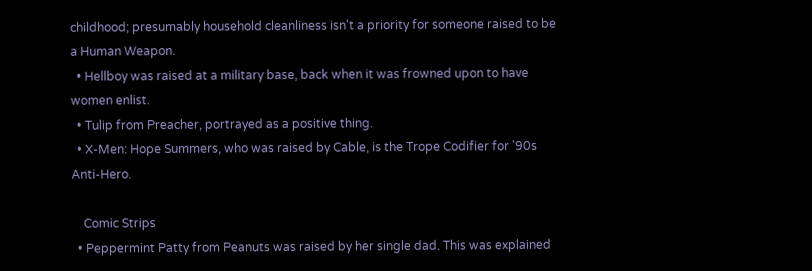childhood; presumably household cleanliness isn't a priority for someone raised to be a Human Weapon.
  • Hellboy was raised at a military base, back when it was frowned upon to have women enlist.
  • Tulip from Preacher, portrayed as a positive thing.
  • X-Men: Hope Summers, who was raised by Cable, is the Trope Codifier for '90s Anti-Hero.

    Comic Strips
  • Peppermint Patty from Peanuts was raised by her single dad. This was explained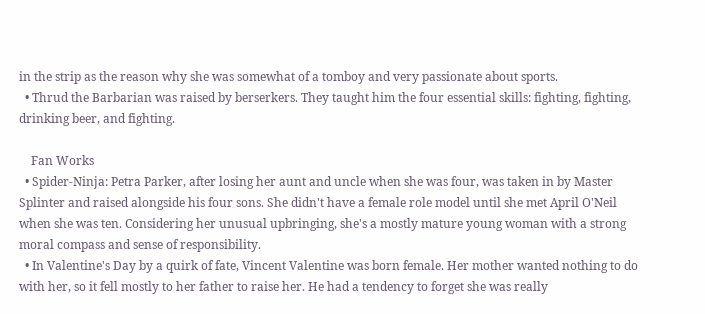in the strip as the reason why she was somewhat of a tomboy and very passionate about sports.
  • Thrud the Barbarian was raised by berserkers. They taught him the four essential skills: fighting, fighting, drinking beer, and fighting.

    Fan Works
  • Spider-Ninja: Petra Parker, after losing her aunt and uncle when she was four, was taken in by Master Splinter and raised alongside his four sons. She didn't have a female role model until she met April O'Neil when she was ten. Considering her unusual upbringing, she's a mostly mature young woman with a strong moral compass and sense of responsibility.
  • In Valentine's Day by a quirk of fate, Vincent Valentine was born female. Her mother wanted nothing to do with her, so it fell mostly to her father to raise her. He had a tendency to forget she was really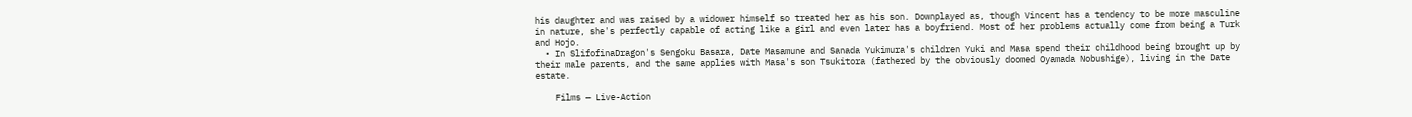his daughter and was raised by a widower himself so treated her as his son. Downplayed as, though Vincent has a tendency to be more masculine in nature, she's perfectly capable of acting like a girl and even later has a boyfriend. Most of her problems actually come from being a Turk and Hojo.
  • In SlifofinaDragon's Sengoku Basara, Date Masamune and Sanada Yukimura's children Yuki and Masa spend their childhood being brought up by their male parents, and the same applies with Masa's son Tsukitora (fathered by the obviously doomed Oyamada Nobushige), living in the Date estate.

    Films — Live-Action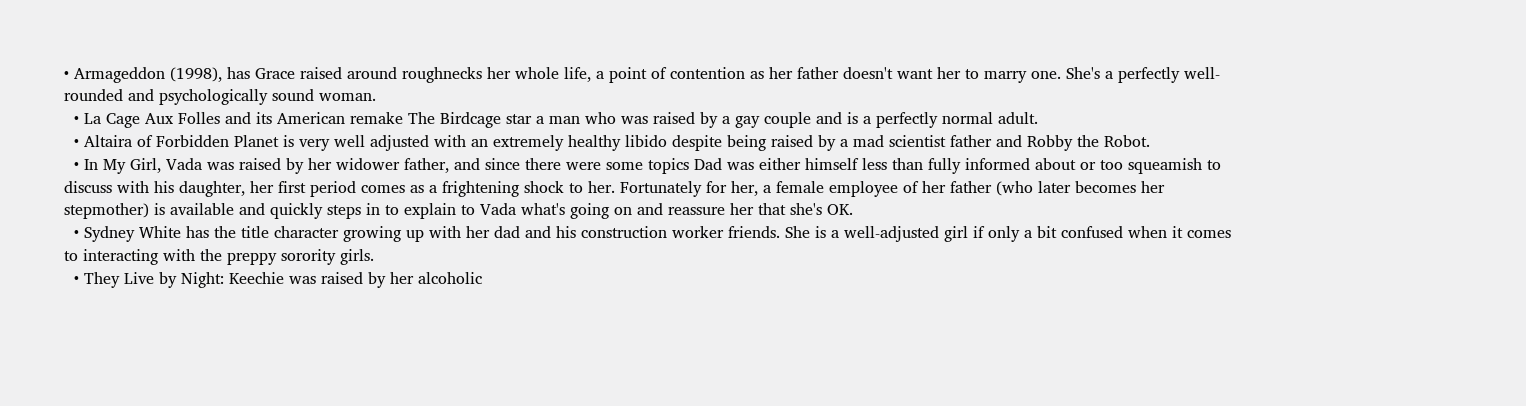• Armageddon (1998), has Grace raised around roughnecks her whole life, a point of contention as her father doesn't want her to marry one. She's a perfectly well-rounded and psychologically sound woman.
  • La Cage Aux Folles and its American remake The Birdcage star a man who was raised by a gay couple and is a perfectly normal adult.
  • Altaira of Forbidden Planet is very well adjusted with an extremely healthy libido despite being raised by a mad scientist father and Robby the Robot.
  • In My Girl, Vada was raised by her widower father, and since there were some topics Dad was either himself less than fully informed about or too squeamish to discuss with his daughter, her first period comes as a frightening shock to her. Fortunately for her, a female employee of her father (who later becomes her stepmother) is available and quickly steps in to explain to Vada what's going on and reassure her that she's OK.
  • Sydney White has the title character growing up with her dad and his construction worker friends. She is a well-adjusted girl if only a bit confused when it comes to interacting with the preppy sorority girls.
  • They Live by Night: Keechie was raised by her alcoholic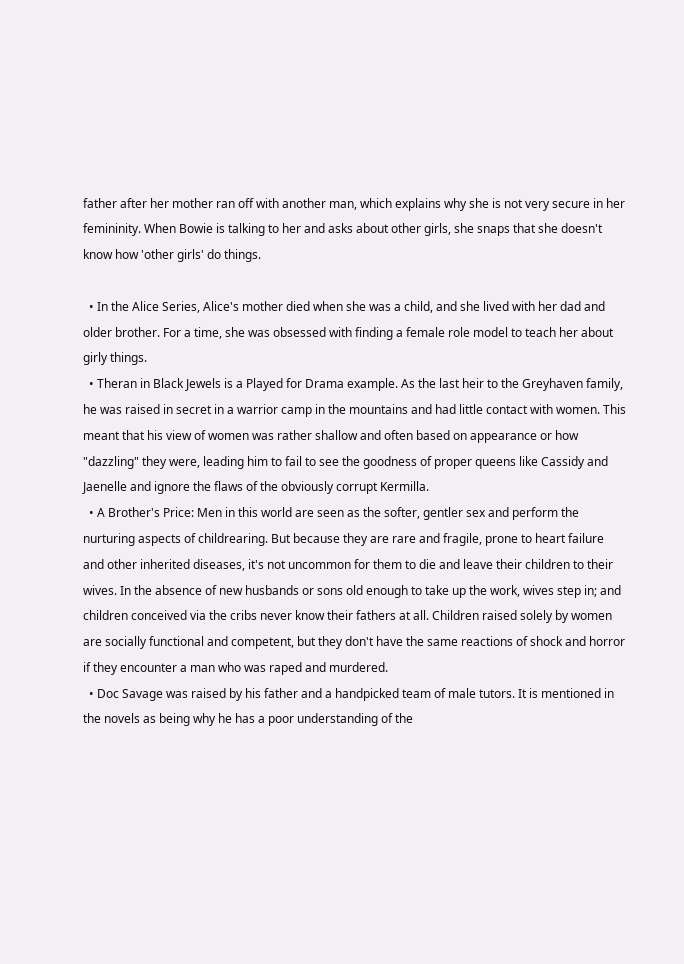father after her mother ran off with another man, which explains why she is not very secure in her femininity. When Bowie is talking to her and asks about other girls, she snaps that she doesn't know how 'other girls' do things.

  • In the Alice Series, Alice's mother died when she was a child, and she lived with her dad and older brother. For a time, she was obsessed with finding a female role model to teach her about girly things.
  • Theran in Black Jewels is a Played for Drama example. As the last heir to the Greyhaven family, he was raised in secret in a warrior camp in the mountains and had little contact with women. This meant that his view of women was rather shallow and often based on appearance or how "dazzling" they were, leading him to fail to see the goodness of proper queens like Cassidy and Jaenelle and ignore the flaws of the obviously corrupt Kermilla.
  • A Brother's Price: Men in this world are seen as the softer, gentler sex and perform the nurturing aspects of childrearing. But because they are rare and fragile, prone to heart failure and other inherited diseases, it's not uncommon for them to die and leave their children to their wives. In the absence of new husbands or sons old enough to take up the work, wives step in; and children conceived via the cribs never know their fathers at all. Children raised solely by women are socially functional and competent, but they don't have the same reactions of shock and horror if they encounter a man who was raped and murdered.
  • Doc Savage was raised by his father and a handpicked team of male tutors. It is mentioned in the novels as being why he has a poor understanding of the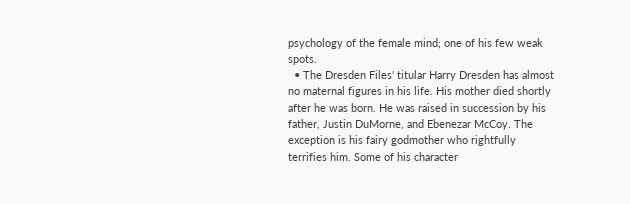psychology of the female mind; one of his few weak spots.
  • The Dresden Files' titular Harry Dresden has almost no maternal figures in his life. His mother died shortly after he was born. He was raised in succession by his father, Justin DuMorne, and Ebenezar McCoy. The exception is his fairy godmother who rightfully terrifies him. Some of his character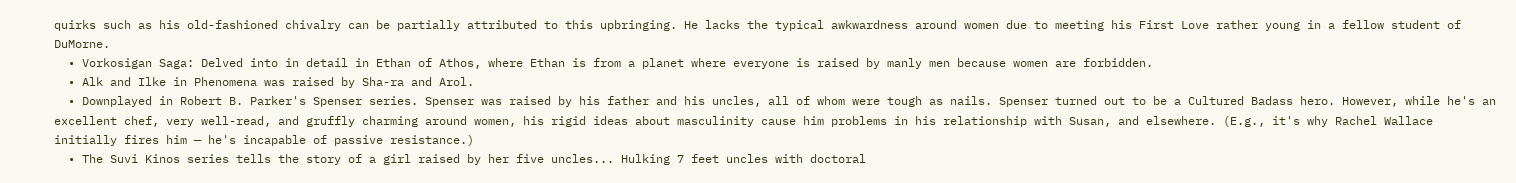quirks such as his old-fashioned chivalry can be partially attributed to this upbringing. He lacks the typical awkwardness around women due to meeting his First Love rather young in a fellow student of DuMorne.
  • Vorkosigan Saga: Delved into in detail in Ethan of Athos, where Ethan is from a planet where everyone is raised by manly men because women are forbidden.
  • Alk and Ilke in Phenomena was raised by Sha-ra and Arol.
  • Downplayed in Robert B. Parker's Spenser series. Spenser was raised by his father and his uncles, all of whom were tough as nails. Spenser turned out to be a Cultured Badass hero. However, while he's an excellent chef, very well-read, and gruffly charming around women, his rigid ideas about masculinity cause him problems in his relationship with Susan, and elsewhere. (E.g., it's why Rachel Wallace initially fires him — he's incapable of passive resistance.)
  • The Suvi Kinos series tells the story of a girl raised by her five uncles... Hulking 7 feet uncles with doctoral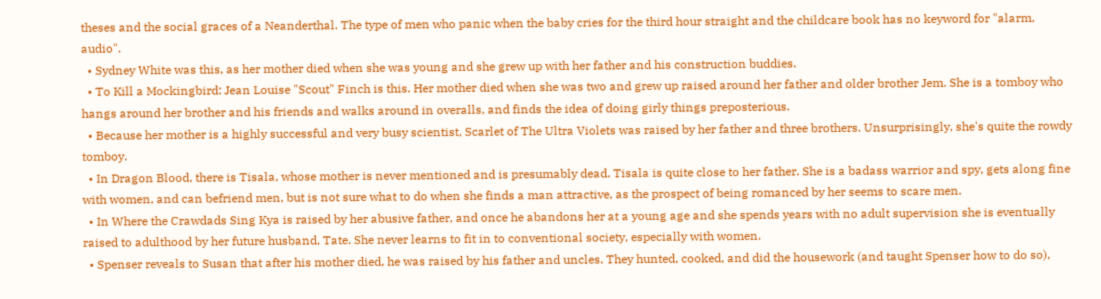theses and the social graces of a Neanderthal. The type of men who panic when the baby cries for the third hour straight and the childcare book has no keyword for "alarm, audio".
  • Sydney White was this, as her mother died when she was young and she grew up with her father and his construction buddies.
  • To Kill a Mockingbird: Jean Louise "Scout" Finch is this. Her mother died when she was two and grew up raised around her father and older brother Jem. She is a tomboy who hangs around her brother and his friends and walks around in overalls, and finds the idea of doing girly things preposterious.
  • Because her mother is a highly successful and very busy scientist, Scarlet of The Ultra Violets was raised by her father and three brothers. Unsurprisingly, she's quite the rowdy tomboy.
  • In Dragon Blood, there is Tisala, whose mother is never mentioned and is presumably dead. Tisala is quite close to her father. She is a badass warrior and spy, gets along fine with women, and can befriend men, but is not sure what to do when she finds a man attractive, as the prospect of being romanced by her seems to scare men.
  • In Where the Crawdads Sing Kya is raised by her abusive father, and once he abandons her at a young age and she spends years with no adult supervision she is eventually raised to adulthood by her future husband, Tate. She never learns to fit in to conventional society, especially with women.
  • Spenser reveals to Susan that after his mother died, he was raised by his father and uncles. They hunted, cooked, and did the housework (and taught Spenser how to do so),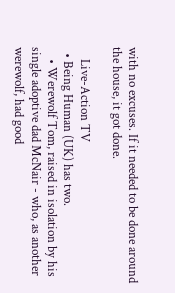with no excuses. If it needed to be done around the house, it got done.

    Live-Action TV
  • Being Human (UK) has two.
    • Werewolf Tom, raised in isolation by his single adoptive dad McNair - who, as another werewolf, had good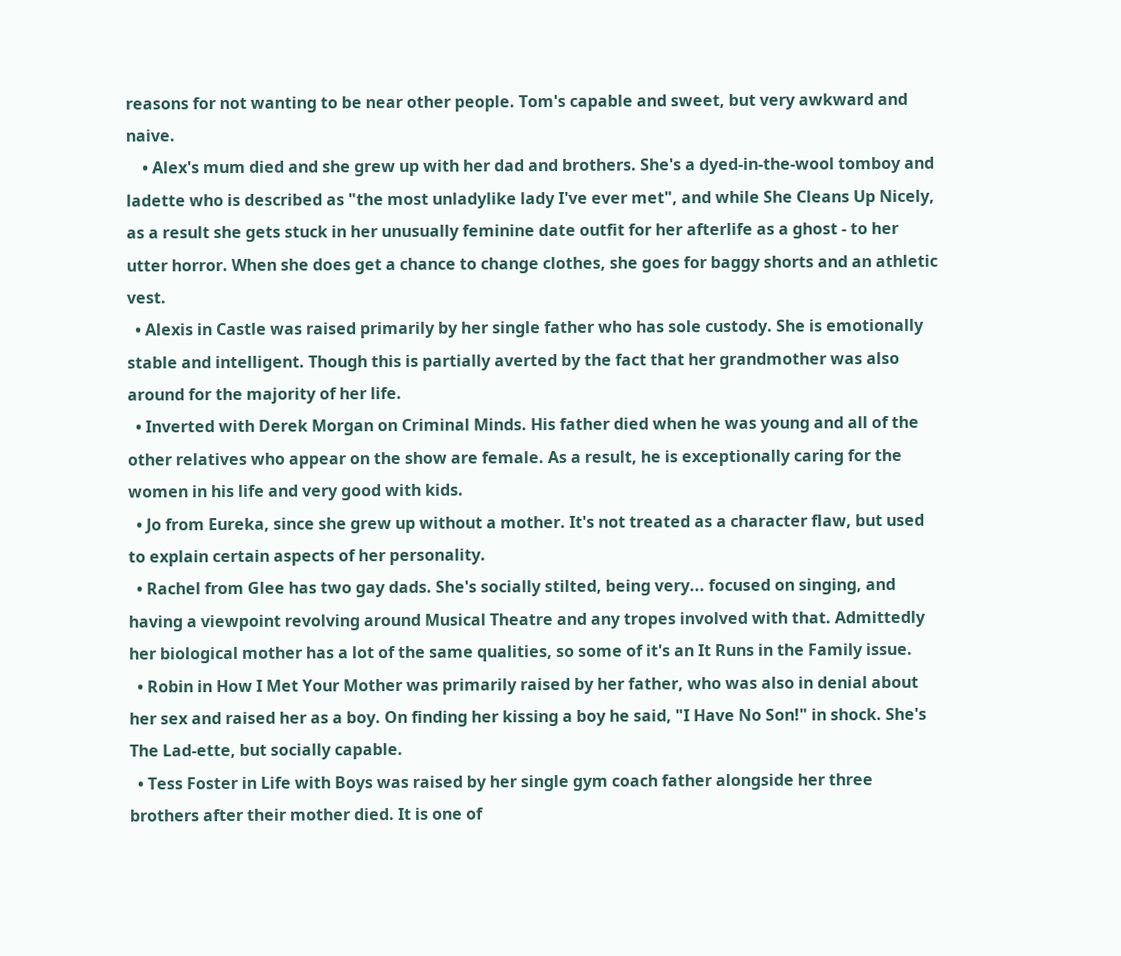reasons for not wanting to be near other people. Tom's capable and sweet, but very awkward and naive.
    • Alex's mum died and she grew up with her dad and brothers. She's a dyed-in-the-wool tomboy and ladette who is described as "the most unladylike lady I've ever met", and while She Cleans Up Nicely, as a result she gets stuck in her unusually feminine date outfit for her afterlife as a ghost - to her utter horror. When she does get a chance to change clothes, she goes for baggy shorts and an athletic vest.
  • Alexis in Castle was raised primarily by her single father who has sole custody. She is emotionally stable and intelligent. Though this is partially averted by the fact that her grandmother was also around for the majority of her life.
  • Inverted with Derek Morgan on Criminal Minds. His father died when he was young and all of the other relatives who appear on the show are female. As a result, he is exceptionally caring for the women in his life and very good with kids.
  • Jo from Eureka, since she grew up without a mother. It's not treated as a character flaw, but used to explain certain aspects of her personality.
  • Rachel from Glee has two gay dads. She's socially stilted, being very... focused on singing, and having a viewpoint revolving around Musical Theatre and any tropes involved with that. Admittedly her biological mother has a lot of the same qualities, so some of it's an It Runs in the Family issue.
  • Robin in How I Met Your Mother was primarily raised by her father, who was also in denial about her sex and raised her as a boy. On finding her kissing a boy he said, "I Have No Son!" in shock. She's The Lad-ette, but socially capable.
  • Tess Foster in Life with Boys was raised by her single gym coach father alongside her three brothers after their mother died. It is one of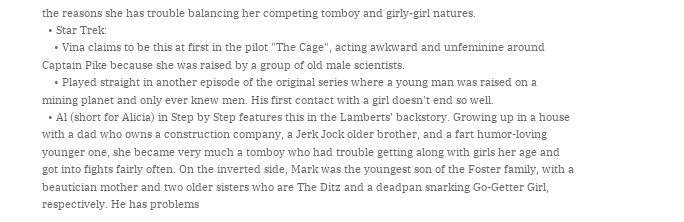the reasons she has trouble balancing her competing tomboy and girly-girl natures.
  • Star Trek:
    • Vina claims to be this at first in the pilot "The Cage", acting awkward and unfeminine around Captain Pike because she was raised by a group of old male scientists.
    • Played straight in another episode of the original series where a young man was raised on a mining planet and only ever knew men. His first contact with a girl doesn't end so well.
  • Al (short for Alicia) in Step by Step features this in the Lamberts' backstory. Growing up in a house with a dad who owns a construction company, a Jerk Jock older brother, and a fart humor-loving younger one, she became very much a tomboy who had trouble getting along with girls her age and got into fights fairly often. On the inverted side, Mark was the youngest son of the Foster family, with a beautician mother and two older sisters who are The Ditz and a deadpan snarking Go-Getter Girl, respectively. He has problems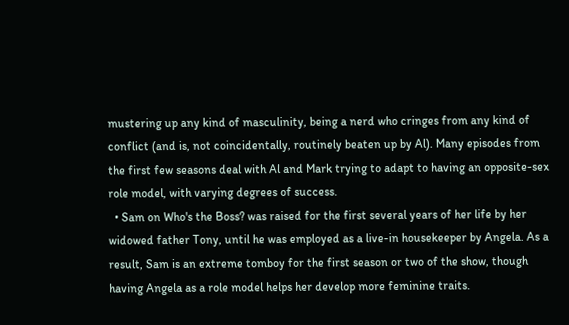mustering up any kind of masculinity, being a nerd who cringes from any kind of conflict (and is, not coincidentally, routinely beaten up by Al). Many episodes from the first few seasons deal with Al and Mark trying to adapt to having an opposite-sex role model, with varying degrees of success.
  • Sam on Who's the Boss? was raised for the first several years of her life by her widowed father Tony, until he was employed as a live-in housekeeper by Angela. As a result, Sam is an extreme tomboy for the first season or two of the show, though having Angela as a role model helps her develop more feminine traits.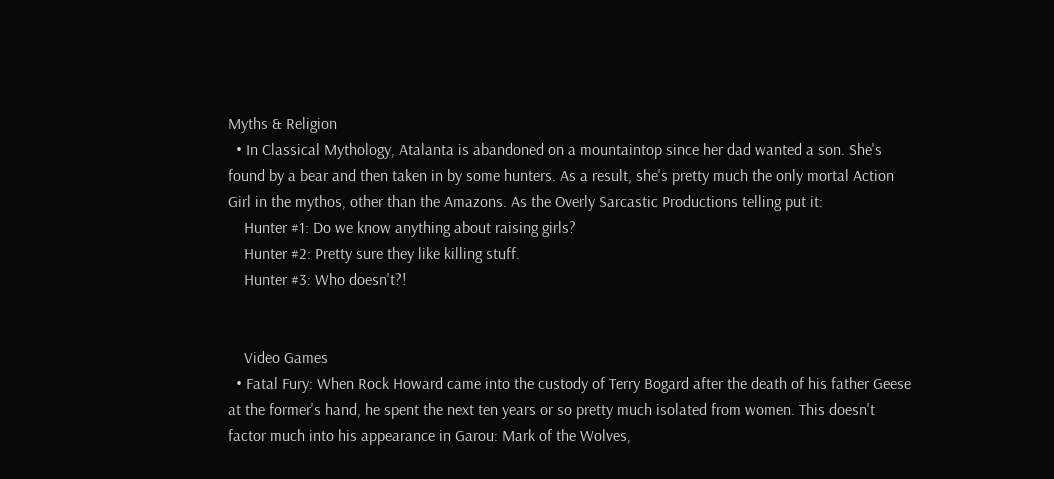Myths & Religion
  • In Classical Mythology, Atalanta is abandoned on a mountaintop since her dad wanted a son. She's found by a bear and then taken in by some hunters. As a result, she's pretty much the only mortal Action Girl in the mythos, other than the Amazons. As the Overly Sarcastic Productions telling put it:
    Hunter #1: Do we know anything about raising girls?
    Hunter #2: Pretty sure they like killing stuff.
    Hunter #3: Who doesn't?!


    Video Games
  • Fatal Fury: When Rock Howard came into the custody of Terry Bogard after the death of his father Geese at the former's hand, he spent the next ten years or so pretty much isolated from women. This doesn't factor much into his appearance in Garou: Mark of the Wolves,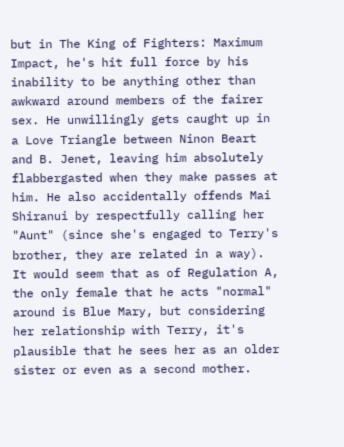but in The King of Fighters: Maximum Impact, he's hit full force by his inability to be anything other than awkward around members of the fairer sex. He unwillingly gets caught up in a Love Triangle between Ninon Beart and B. Jenet, leaving him absolutely flabbergasted when they make passes at him. He also accidentally offends Mai Shiranui by respectfully calling her "Aunt" (since she's engaged to Terry's brother, they are related in a way). It would seem that as of Regulation A, the only female that he acts "normal" around is Blue Mary, but considering her relationship with Terry, it's plausible that he sees her as an older sister or even as a second mother.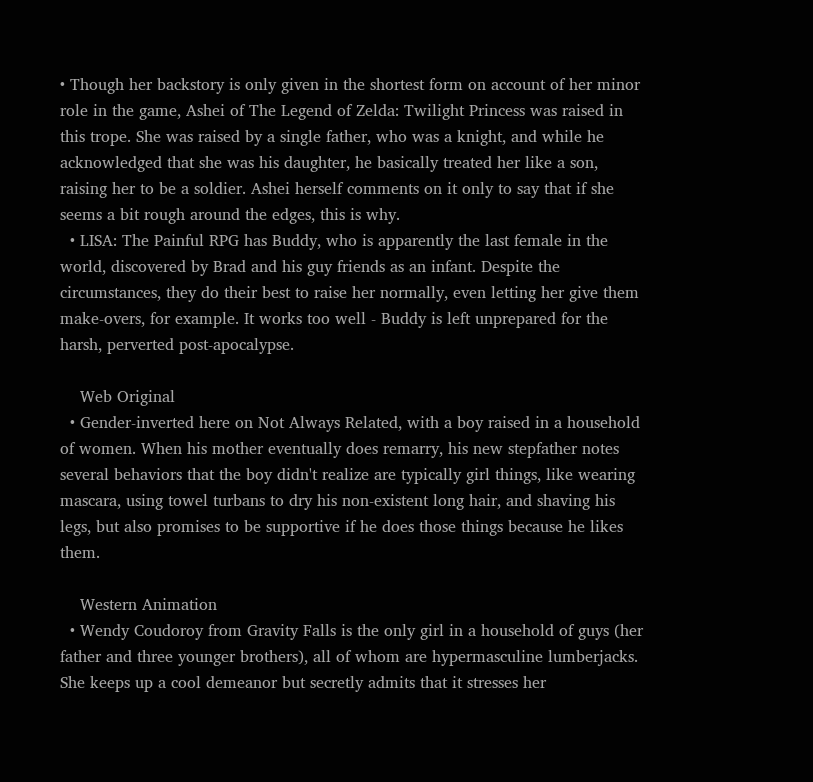• Though her backstory is only given in the shortest form on account of her minor role in the game, Ashei of The Legend of Zelda: Twilight Princess was raised in this trope. She was raised by a single father, who was a knight, and while he acknowledged that she was his daughter, he basically treated her like a son, raising her to be a soldier. Ashei herself comments on it only to say that if she seems a bit rough around the edges, this is why.
  • LISA: The Painful RPG has Buddy, who is apparently the last female in the world, discovered by Brad and his guy friends as an infant. Despite the circumstances, they do their best to raise her normally, even letting her give them make-overs, for example. It works too well - Buddy is left unprepared for the harsh, perverted post-apocalypse.

    Web Original
  • Gender-inverted here on Not Always Related, with a boy raised in a household of women. When his mother eventually does remarry, his new stepfather notes several behaviors that the boy didn't realize are typically girl things, like wearing mascara, using towel turbans to dry his non-existent long hair, and shaving his legs, but also promises to be supportive if he does those things because he likes them.

    Western Animation
  • Wendy Coudoroy from Gravity Falls is the only girl in a household of guys (her father and three younger brothers), all of whom are hypermasculine lumberjacks. She keeps up a cool demeanor but secretly admits that it stresses her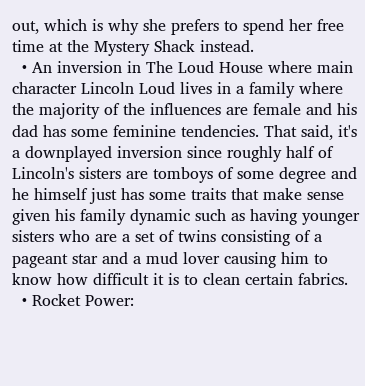out, which is why she prefers to spend her free time at the Mystery Shack instead.
  • An inversion in The Loud House where main character Lincoln Loud lives in a family where the majority of the influences are female and his dad has some feminine tendencies. That said, it's a downplayed inversion since roughly half of Lincoln's sisters are tomboys of some degree and he himself just has some traits that make sense given his family dynamic such as having younger sisters who are a set of twins consisting of a pageant star and a mud lover causing him to know how difficult it is to clean certain fabrics.
  • Rocket Power: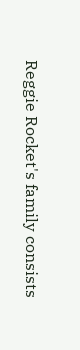Reggie Rocket's family consists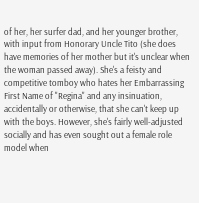of her, her surfer dad, and her younger brother, with input from Honorary Uncle Tito (she does have memories of her mother but it's unclear when the woman passed away). She's a feisty and competitive tomboy who hates her Embarrassing First Name of "Regina" and any insinuation, accidentally or otherwise, that she can't keep up with the boys. However, she's fairly well-adjusted socially and has even sought out a female role model when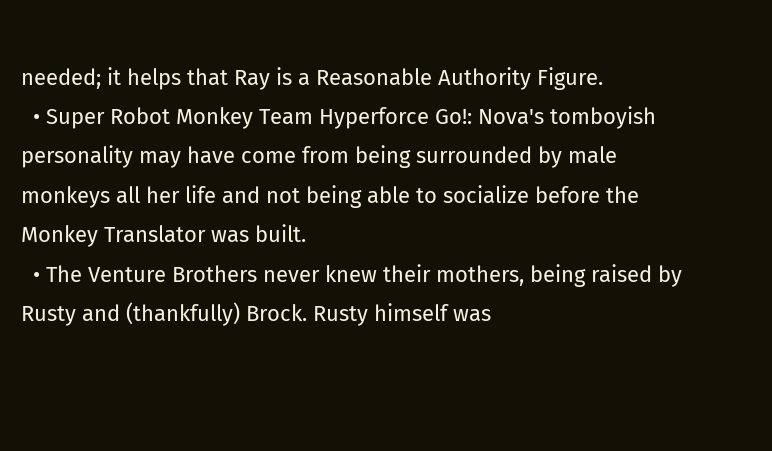needed; it helps that Ray is a Reasonable Authority Figure.
  • Super Robot Monkey Team Hyperforce Go!: Nova's tomboyish personality may have come from being surrounded by male monkeys all her life and not being able to socialize before the Monkey Translator was built.
  • The Venture Brothers never knew their mothers, being raised by Rusty and (thankfully) Brock. Rusty himself was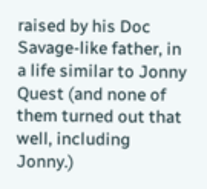raised by his Doc Savage-like father, in a life similar to Jonny Quest (and none of them turned out that well, including Jonny.)